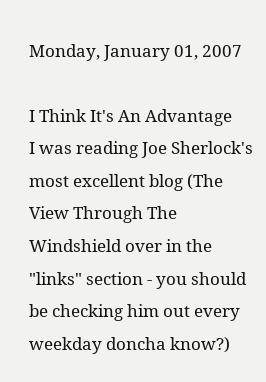Monday, January 01, 2007

I Think It's An Advantage
I was reading Joe Sherlock's most excellent blog (The View Through The Windshield over in the "links" section - you should be checking him out every weekday doncha know?)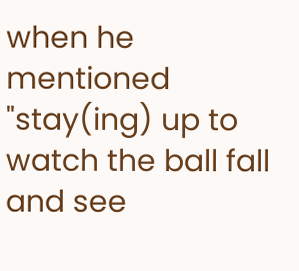when he mentioned "stay(ing) up to watch the ball fall and see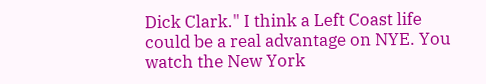Dick Clark." I think a Left Coast life could be a real advantage on NYE. You watch the New York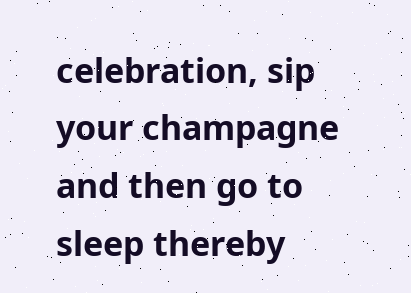celebration, sip your champagne and then go to sleep thereby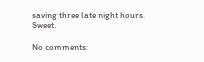saving three late night hours. Sweet.

No comments: